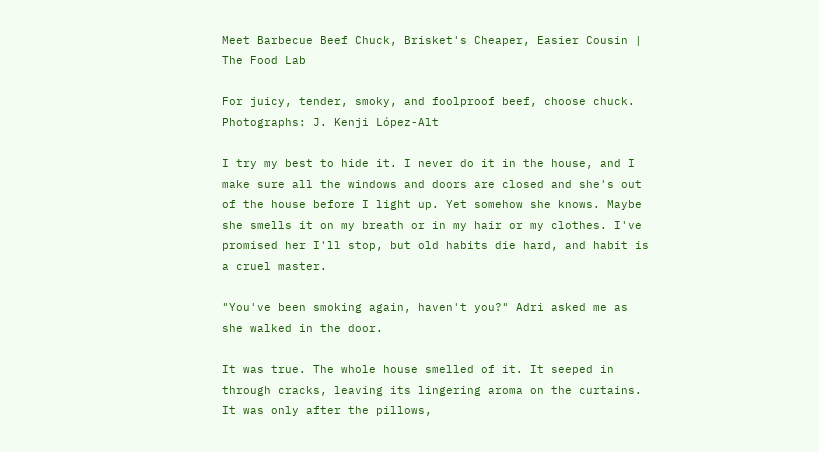Meet Barbecue Beef Chuck, Brisket's Cheaper, Easier Cousin | The Food Lab

For juicy, tender, smoky, and foolproof beef, choose chuck. Photographs: J. Kenji López-Alt

I try my best to hide it. I never do it in the house, and I make sure all the windows and doors are closed and she's out of the house before I light up. Yet somehow she knows. Maybe she smells it on my breath or in my hair or my clothes. I've promised her I'll stop, but old habits die hard, and habit is a cruel master.

"You've been smoking again, haven't you?" Adri asked me as she walked in the door.

It was true. The whole house smelled of it. It seeped in through cracks, leaving its lingering aroma on the curtains. It was only after the pillows,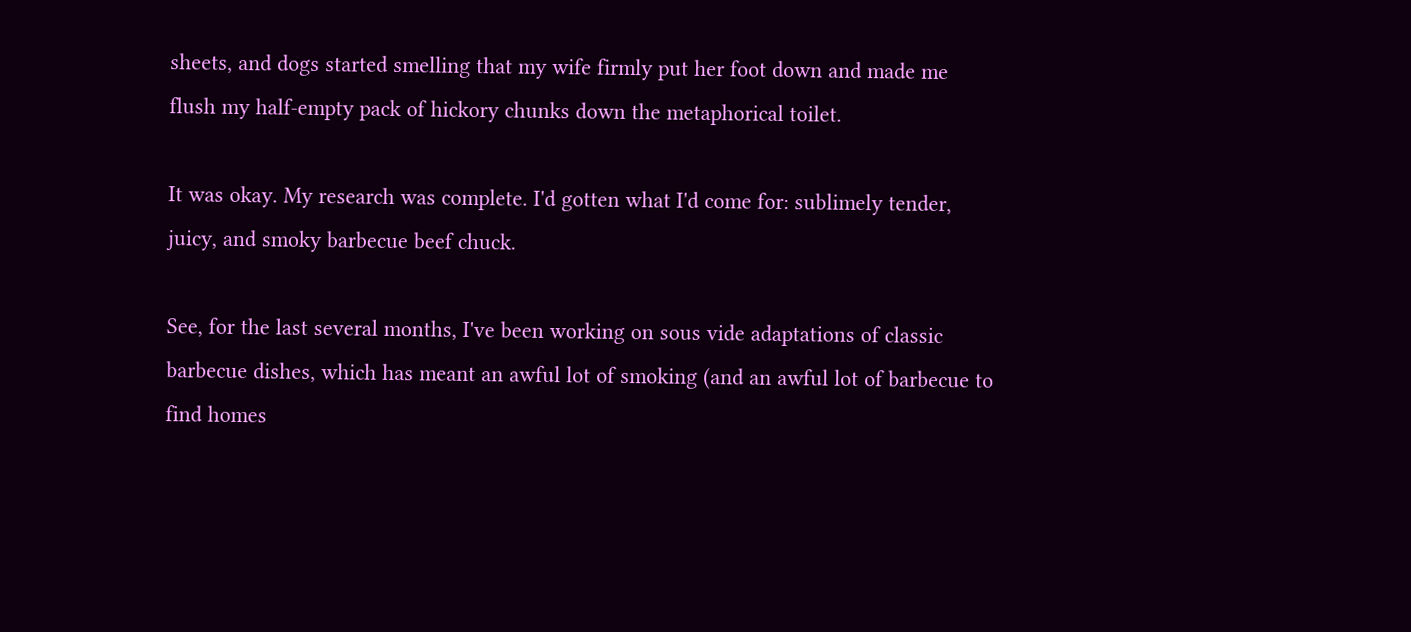sheets, and dogs started smelling that my wife firmly put her foot down and made me flush my half-empty pack of hickory chunks down the metaphorical toilet.

It was okay. My research was complete. I'd gotten what I'd come for: sublimely tender, juicy, and smoky barbecue beef chuck.

See, for the last several months, I've been working on sous vide adaptations of classic barbecue dishes, which has meant an awful lot of smoking (and an awful lot of barbecue to find homes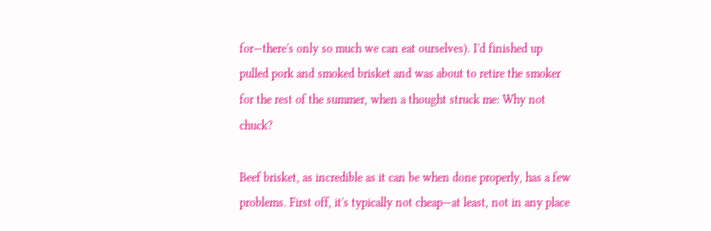for—there's only so much we can eat ourselves). I'd finished up pulled pork and smoked brisket and was about to retire the smoker for the rest of the summer, when a thought struck me: Why not chuck?

Beef brisket, as incredible as it can be when done properly, has a few problems. First off, it's typically not cheap—at least, not in any place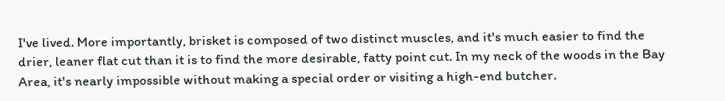I've lived. More importantly, brisket is composed of two distinct muscles, and it's much easier to find the drier, leaner flat cut than it is to find the more desirable, fatty point cut. In my neck of the woods in the Bay Area, it's nearly impossible without making a special order or visiting a high-end butcher.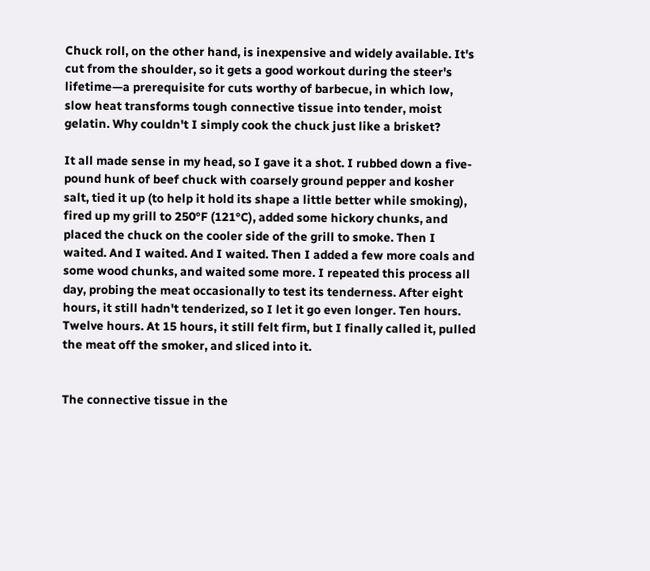Chuck roll, on the other hand, is inexpensive and widely available. It's cut from the shoulder, so it gets a good workout during the steer's lifetime—a prerequisite for cuts worthy of barbecue, in which low, slow heat transforms tough connective tissue into tender, moist gelatin. Why couldn't I simply cook the chuck just like a brisket?

It all made sense in my head, so I gave it a shot. I rubbed down a five-pound hunk of beef chuck with coarsely ground pepper and kosher salt, tied it up (to help it hold its shape a little better while smoking), fired up my grill to 250°F (121°C), added some hickory chunks, and placed the chuck on the cooler side of the grill to smoke. Then I waited. And I waited. And I waited. Then I added a few more coals and some wood chunks, and waited some more. I repeated this process all day, probing the meat occasionally to test its tenderness. After eight hours, it still hadn't tenderized, so I let it go even longer. Ten hours. Twelve hours. At 15 hours, it still felt firm, but I finally called it, pulled the meat off the smoker, and sliced into it.


The connective tissue in the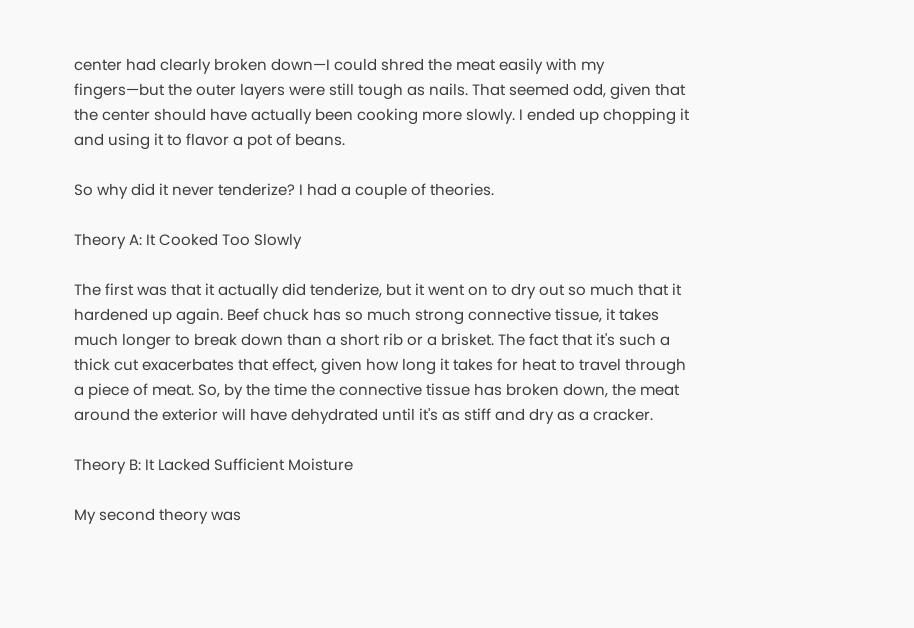center had clearly broken down—I could shred the meat easily with my fingers—but the outer layers were still tough as nails. That seemed odd, given that the center should have actually been cooking more slowly. I ended up chopping it and using it to flavor a pot of beans.

So why did it never tenderize? I had a couple of theories.

Theory A: It Cooked Too Slowly

The first was that it actually did tenderize, but it went on to dry out so much that it hardened up again. Beef chuck has so much strong connective tissue, it takes much longer to break down than a short rib or a brisket. The fact that it's such a thick cut exacerbates that effect, given how long it takes for heat to travel through a piece of meat. So, by the time the connective tissue has broken down, the meat around the exterior will have dehydrated until it's as stiff and dry as a cracker.

Theory B: It Lacked Sufficient Moisture

My second theory was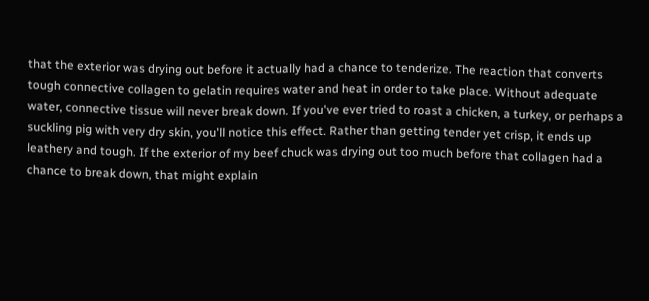that the exterior was drying out before it actually had a chance to tenderize. The reaction that converts tough connective collagen to gelatin requires water and heat in order to take place. Without adequate water, connective tissue will never break down. If you've ever tried to roast a chicken, a turkey, or perhaps a suckling pig with very dry skin, you'll notice this effect. Rather than getting tender yet crisp, it ends up leathery and tough. If the exterior of my beef chuck was drying out too much before that collagen had a chance to break down, that might explain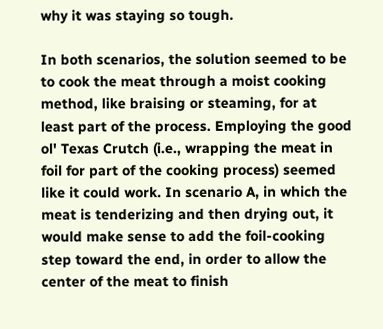why it was staying so tough.

In both scenarios, the solution seemed to be to cook the meat through a moist cooking method, like braising or steaming, for at least part of the process. Employing the good ol' Texas Crutch (i.e., wrapping the meat in foil for part of the cooking process) seemed like it could work. In scenario A, in which the meat is tenderizing and then drying out, it would make sense to add the foil-cooking step toward the end, in order to allow the center of the meat to finish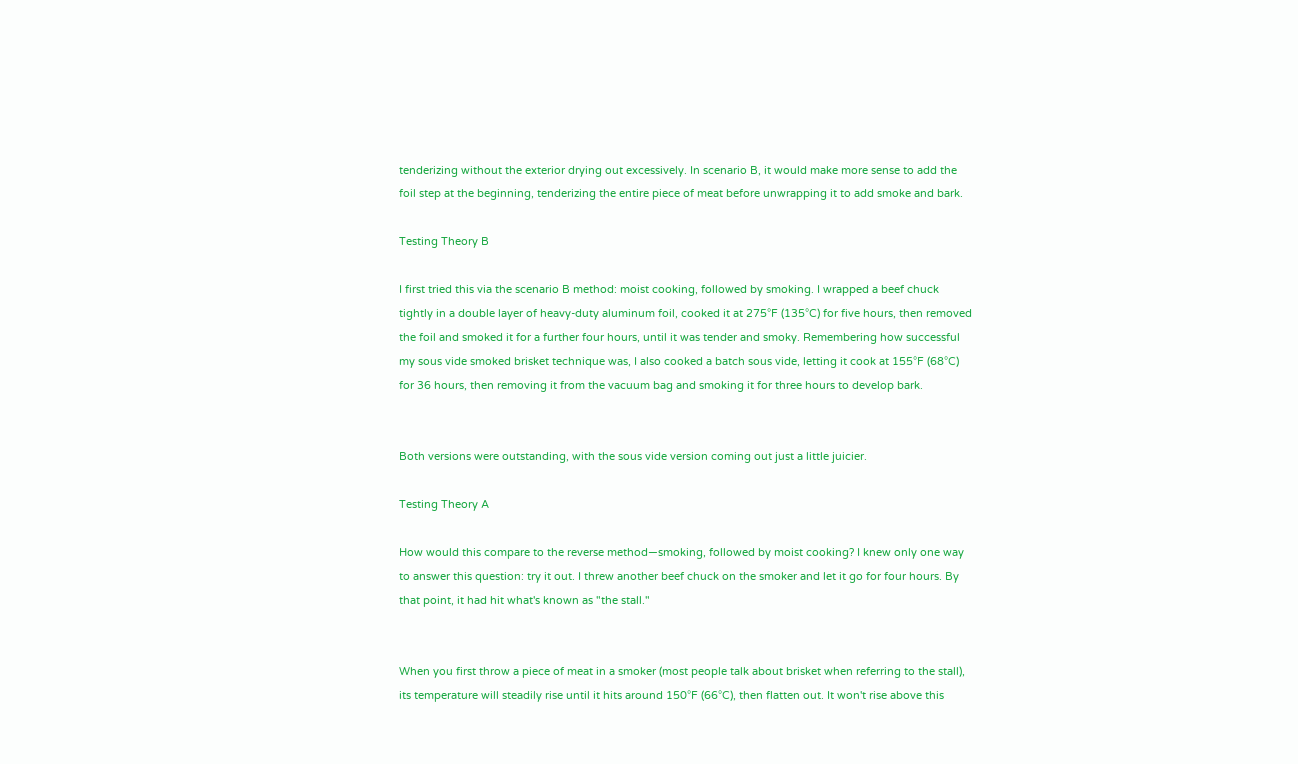tenderizing without the exterior drying out excessively. In scenario B, it would make more sense to add the foil step at the beginning, tenderizing the entire piece of meat before unwrapping it to add smoke and bark.

Testing Theory B

I first tried this via the scenario B method: moist cooking, followed by smoking. I wrapped a beef chuck tightly in a double layer of heavy-duty aluminum foil, cooked it at 275°F (135°C) for five hours, then removed the foil and smoked it for a further four hours, until it was tender and smoky. Remembering how successful my sous vide smoked brisket technique was, I also cooked a batch sous vide, letting it cook at 155°F (68°C) for 36 hours, then removing it from the vacuum bag and smoking it for three hours to develop bark.


Both versions were outstanding, with the sous vide version coming out just a little juicier.

Testing Theory A

How would this compare to the reverse method—smoking, followed by moist cooking? I knew only one way to answer this question: try it out. I threw another beef chuck on the smoker and let it go for four hours. By that point, it had hit what's known as "the stall."


When you first throw a piece of meat in a smoker (most people talk about brisket when referring to the stall), its temperature will steadily rise until it hits around 150°F (66°C), then flatten out. It won't rise above this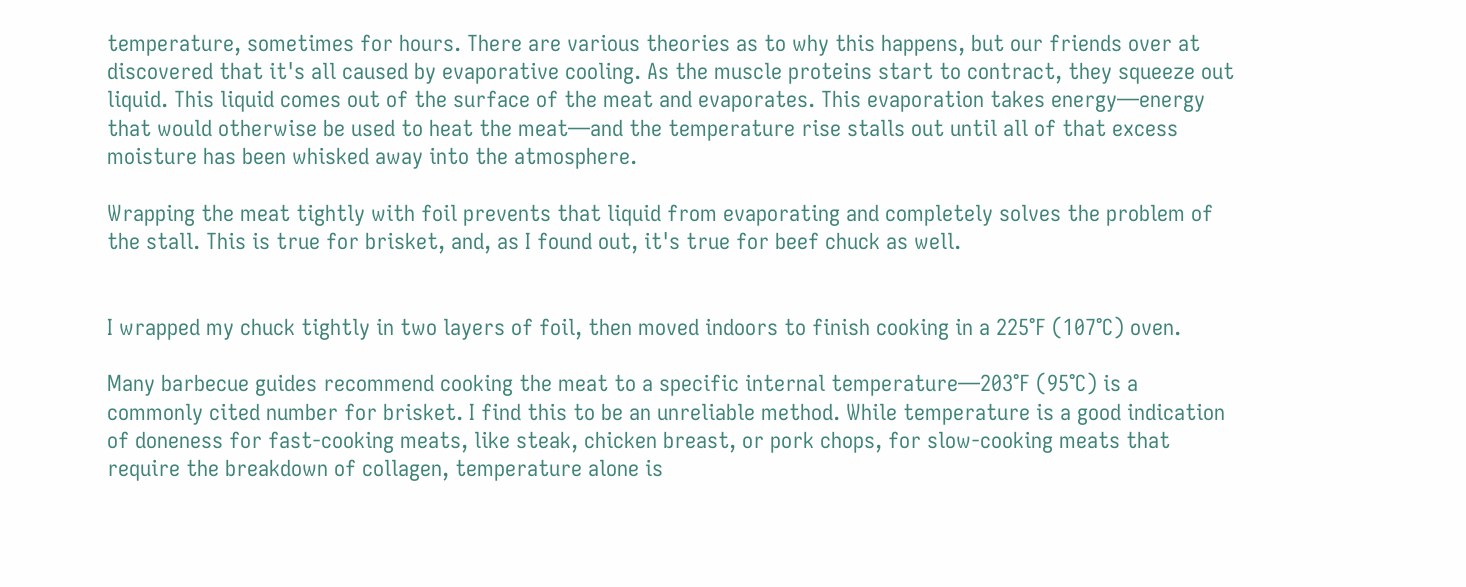temperature, sometimes for hours. There are various theories as to why this happens, but our friends over at discovered that it's all caused by evaporative cooling. As the muscle proteins start to contract, they squeeze out liquid. This liquid comes out of the surface of the meat and evaporates. This evaporation takes energy—energy that would otherwise be used to heat the meat—and the temperature rise stalls out until all of that excess moisture has been whisked away into the atmosphere.

Wrapping the meat tightly with foil prevents that liquid from evaporating and completely solves the problem of the stall. This is true for brisket, and, as I found out, it's true for beef chuck as well.


I wrapped my chuck tightly in two layers of foil, then moved indoors to finish cooking in a 225°F (107°C) oven.

Many barbecue guides recommend cooking the meat to a specific internal temperature—203°F (95°C) is a commonly cited number for brisket. I find this to be an unreliable method. While temperature is a good indication of doneness for fast-cooking meats, like steak, chicken breast, or pork chops, for slow-cooking meats that require the breakdown of collagen, temperature alone is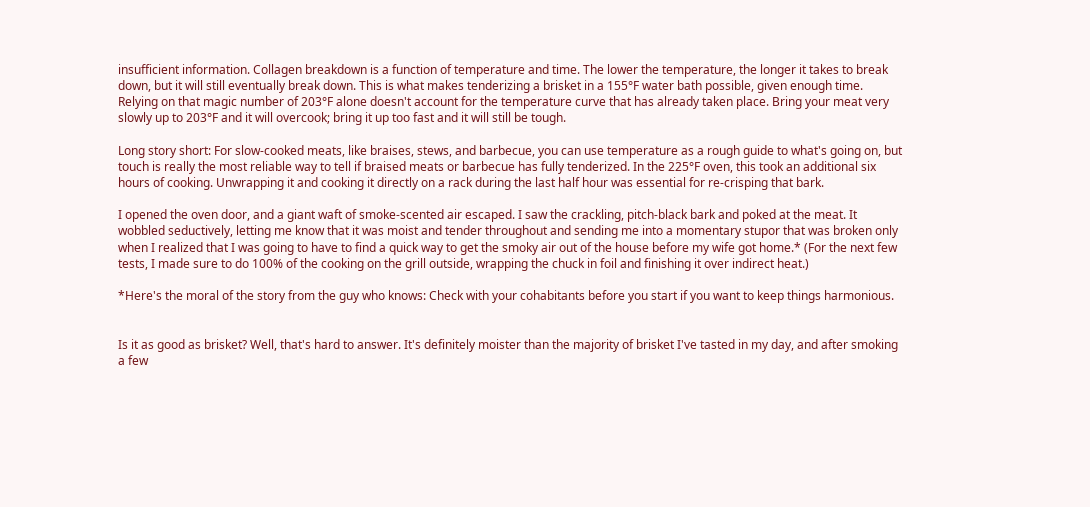insufficient information. Collagen breakdown is a function of temperature and time. The lower the temperature, the longer it takes to break down, but it will still eventually break down. This is what makes tenderizing a brisket in a 155°F water bath possible, given enough time. Relying on that magic number of 203°F alone doesn't account for the temperature curve that has already taken place. Bring your meat very slowly up to 203°F and it will overcook; bring it up too fast and it will still be tough.

Long story short: For slow-cooked meats, like braises, stews, and barbecue, you can use temperature as a rough guide to what's going on, but touch is really the most reliable way to tell if braised meats or barbecue has fully tenderized. In the 225°F oven, this took an additional six hours of cooking. Unwrapping it and cooking it directly on a rack during the last half hour was essential for re-crisping that bark.

I opened the oven door, and a giant waft of smoke-scented air escaped. I saw the crackling, pitch-black bark and poked at the meat. It wobbled seductively, letting me know that it was moist and tender throughout and sending me into a momentary stupor that was broken only when I realized that I was going to have to find a quick way to get the smoky air out of the house before my wife got home.* (For the next few tests, I made sure to do 100% of the cooking on the grill outside, wrapping the chuck in foil and finishing it over indirect heat.)

*Here's the moral of the story from the guy who knows: Check with your cohabitants before you start if you want to keep things harmonious.


Is it as good as brisket? Well, that's hard to answer. It's definitely moister than the majority of brisket I've tasted in my day, and after smoking a few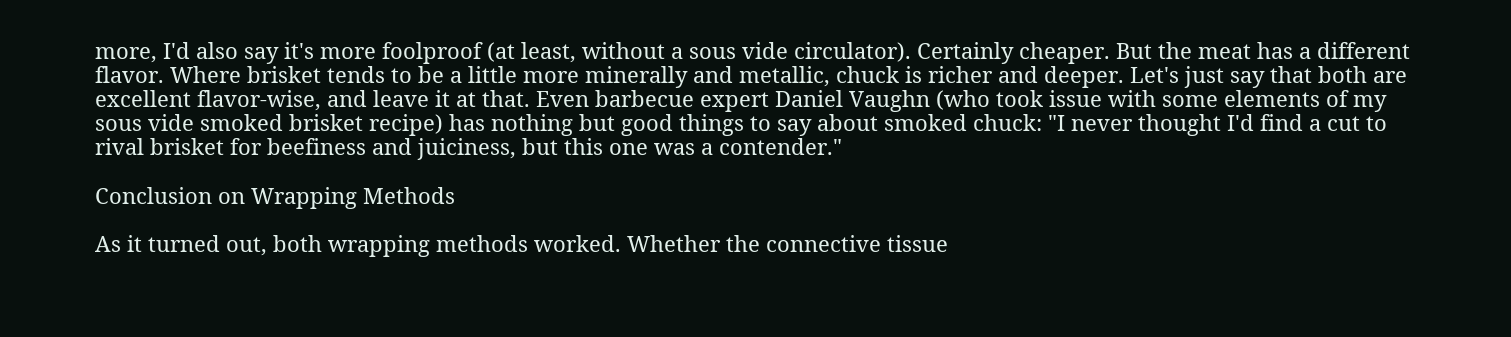more, I'd also say it's more foolproof (at least, without a sous vide circulator). Certainly cheaper. But the meat has a different flavor. Where brisket tends to be a little more minerally and metallic, chuck is richer and deeper. Let's just say that both are excellent flavor-wise, and leave it at that. Even barbecue expert Daniel Vaughn (who took issue with some elements of my sous vide smoked brisket recipe) has nothing but good things to say about smoked chuck: "I never thought I'd find a cut to rival brisket for beefiness and juiciness, but this one was a contender."

Conclusion on Wrapping Methods

As it turned out, both wrapping methods worked. Whether the connective tissue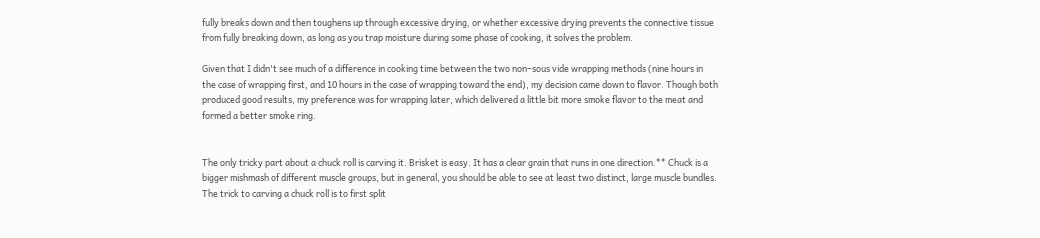fully breaks down and then toughens up through excessive drying, or whether excessive drying prevents the connective tissue from fully breaking down, as long as you trap moisture during some phase of cooking, it solves the problem.

Given that I didn't see much of a difference in cooking time between the two non–sous vide wrapping methods (nine hours in the case of wrapping first, and 10 hours in the case of wrapping toward the end), my decision came down to flavor. Though both produced good results, my preference was for wrapping later, which delivered a little bit more smoke flavor to the meat and formed a better smoke ring.


The only tricky part about a chuck roll is carving it. Brisket is easy. It has a clear grain that runs in one direction.** Chuck is a bigger mishmash of different muscle groups, but in general, you should be able to see at least two distinct, large muscle bundles. The trick to carving a chuck roll is to first split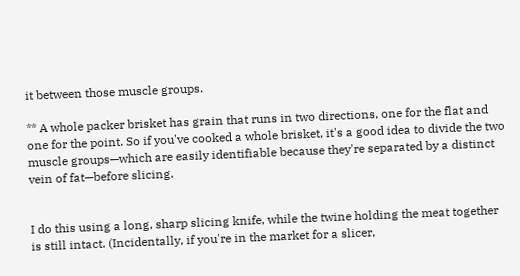it between those muscle groups.

** A whole packer brisket has grain that runs in two directions, one for the flat and one for the point. So if you've cooked a whole brisket, it's a good idea to divide the two muscle groups—which are easily identifiable because they're separated by a distinct vein of fat—before slicing.


I do this using a long, sharp slicing knife, while the twine holding the meat together is still intact. (Incidentally, if you're in the market for a slicer,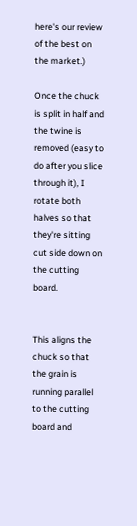here's our review of the best on the market.)

Once the chuck is split in half and the twine is removed (easy to do after you slice through it), I rotate both halves so that they're sitting cut side down on the cutting board.


This aligns the chuck so that the grain is running parallel to the cutting board and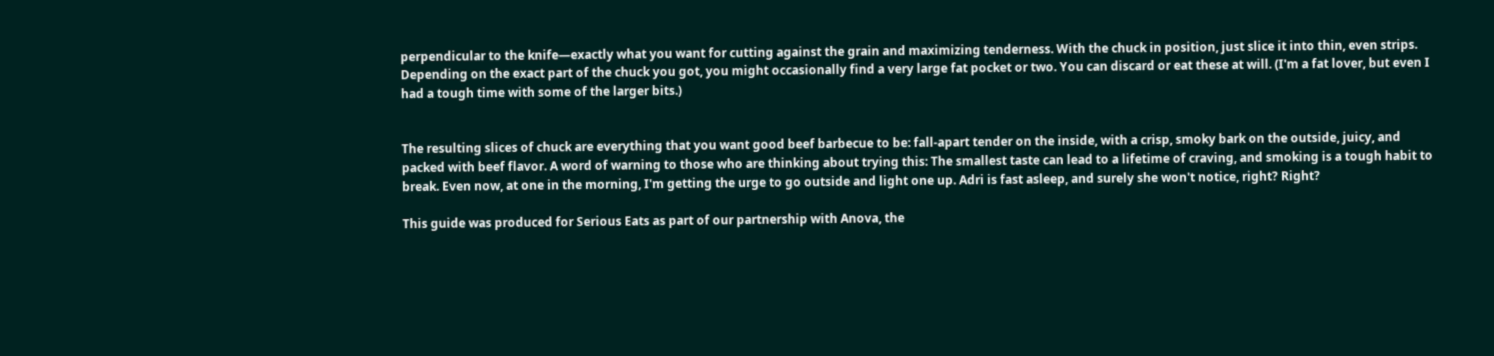perpendicular to the knife—exactly what you want for cutting against the grain and maximizing tenderness. With the chuck in position, just slice it into thin, even strips. Depending on the exact part of the chuck you got, you might occasionally find a very large fat pocket or two. You can discard or eat these at will. (I'm a fat lover, but even I had a tough time with some of the larger bits.)


The resulting slices of chuck are everything that you want good beef barbecue to be: fall-apart tender on the inside, with a crisp, smoky bark on the outside, juicy, and packed with beef flavor. A word of warning to those who are thinking about trying this: The smallest taste can lead to a lifetime of craving, and smoking is a tough habit to break. Even now, at one in the morning, I'm getting the urge to go outside and light one up. Adri is fast asleep, and surely she won't notice, right? Right?

This guide was produced for Serious Eats as part of our partnership with Anova, the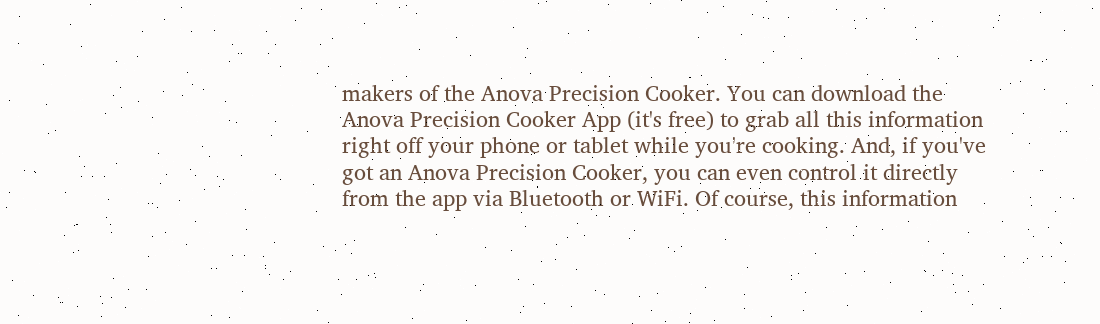makers of the Anova Precision Cooker. You can download the Anova Precision Cooker App (it's free) to grab all this information right off your phone or tablet while you're cooking. And, if you've got an Anova Precision Cooker, you can even control it directly from the app via Bluetooth or WiFi. Of course, this information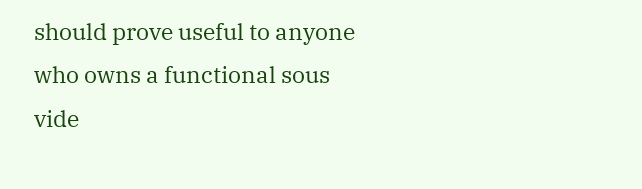should prove useful to anyone who owns a functional sous vide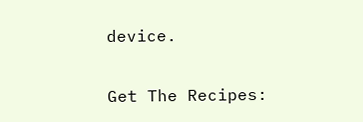device.

Get The Recipes: